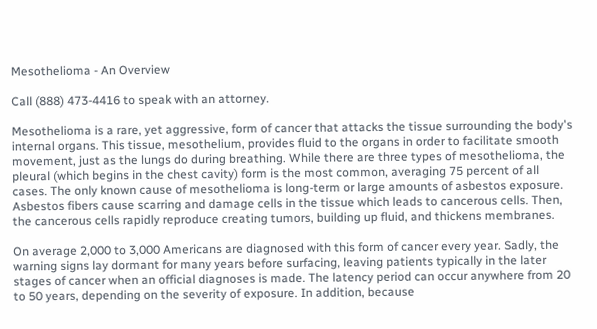Mesothelioma - An Overview

Call (888) 473-4416 to speak with an attorney.

Mesothelioma is a rare, yet aggressive, form of cancer that attacks the tissue surrounding the body's internal organs. This tissue, mesothelium, provides fluid to the organs in order to facilitate smooth movement, just as the lungs do during breathing. While there are three types of mesothelioma, the pleural (which begins in the chest cavity) form is the most common, averaging 75 percent of all cases. The only known cause of mesothelioma is long-term or large amounts of asbestos exposure. Asbestos fibers cause scarring and damage cells in the tissue which leads to cancerous cells. Then, the cancerous cells rapidly reproduce creating tumors, building up fluid, and thickens membranes.

On average 2,000 to 3,000 Americans are diagnosed with this form of cancer every year. Sadly, the warning signs lay dormant for many years before surfacing, leaving patients typically in the later stages of cancer when an official diagnoses is made. The latency period can occur anywhere from 20 to 50 years, depending on the severity of exposure. In addition, because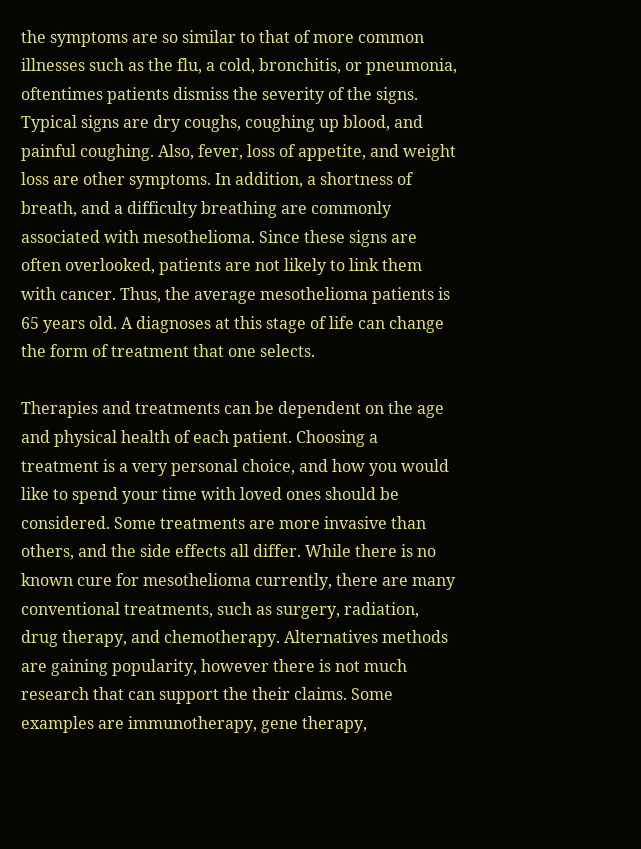the symptoms are so similar to that of more common illnesses such as the flu, a cold, bronchitis, or pneumonia, oftentimes patients dismiss the severity of the signs. Typical signs are dry coughs, coughing up blood, and painful coughing. Also, fever, loss of appetite, and weight loss are other symptoms. In addition, a shortness of breath, and a difficulty breathing are commonly associated with mesothelioma. Since these signs are often overlooked, patients are not likely to link them with cancer. Thus, the average mesothelioma patients is 65 years old. A diagnoses at this stage of life can change the form of treatment that one selects.

Therapies and treatments can be dependent on the age and physical health of each patient. Choosing a treatment is a very personal choice, and how you would like to spend your time with loved ones should be considered. Some treatments are more invasive than others, and the side effects all differ. While there is no known cure for mesothelioma currently, there are many conventional treatments, such as surgery, radiation, drug therapy, and chemotherapy. Alternatives methods are gaining popularity, however there is not much research that can support the their claims. Some examples are immunotherapy, gene therapy,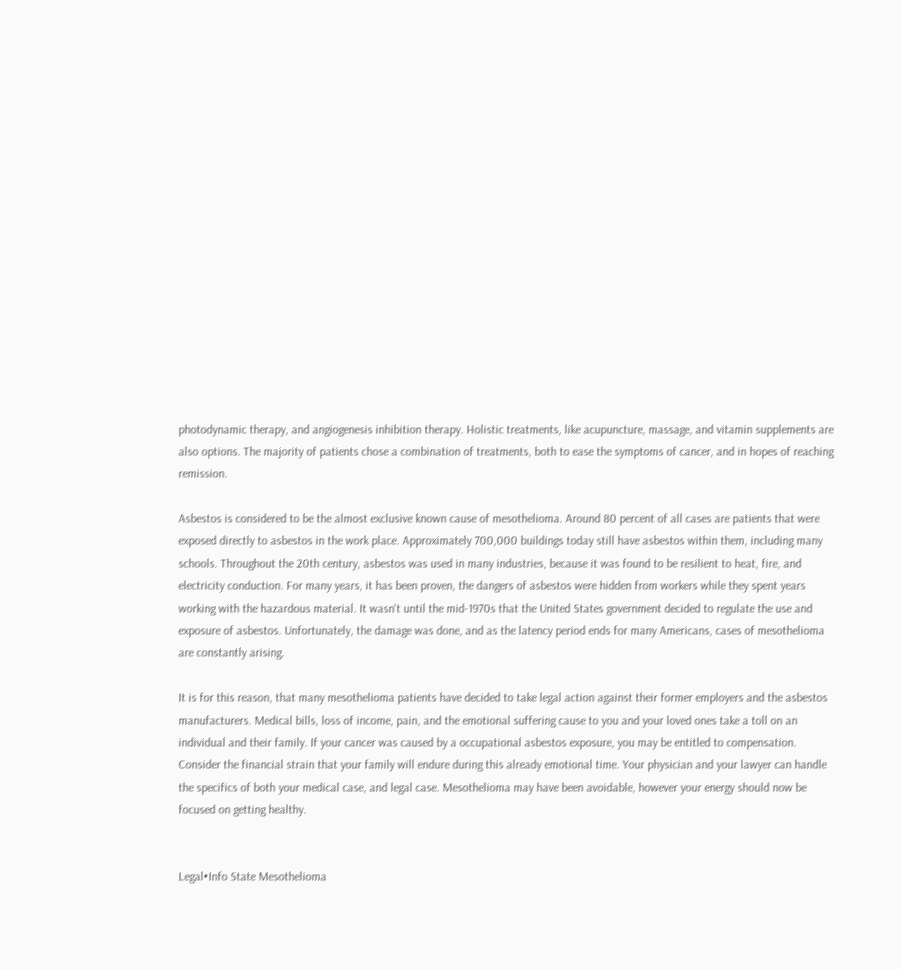photodynamic therapy, and angiogenesis inhibition therapy. Holistic treatments, like acupuncture, massage, and vitamin supplements are also options. The majority of patients chose a combination of treatments, both to ease the symptoms of cancer, and in hopes of reaching remission.

Asbestos is considered to be the almost exclusive known cause of mesothelioma. Around 80 percent of all cases are patients that were exposed directly to asbestos in the work place. Approximately 700,000 buildings today still have asbestos within them, including many schools. Throughout the 20th century, asbestos was used in many industries, because it was found to be resilient to heat, fire, and electricity conduction. For many years, it has been proven, the dangers of asbestos were hidden from workers while they spent years working with the hazardous material. It wasn't until the mid-1970s that the United States government decided to regulate the use and exposure of asbestos. Unfortunately, the damage was done, and as the latency period ends for many Americans, cases of mesothelioma are constantly arising.

It is for this reason, that many mesothelioma patients have decided to take legal action against their former employers and the asbestos manufacturers. Medical bills, loss of income, pain, and the emotional suffering cause to you and your loved ones take a toll on an individual and their family. If your cancer was caused by a occupational asbestos exposure, you may be entitled to compensation. Consider the financial strain that your family will endure during this already emotional time. Your physician and your lawyer can handle the specifics of both your medical case, and legal case. Mesothelioma may have been avoidable, however your energy should now be focused on getting healthy.


Legal•Info State Mesothelioma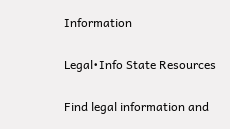Information

Legal•Info State Resources

Find legal information and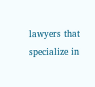lawyers that specialize in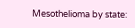Mesothelioma by state: